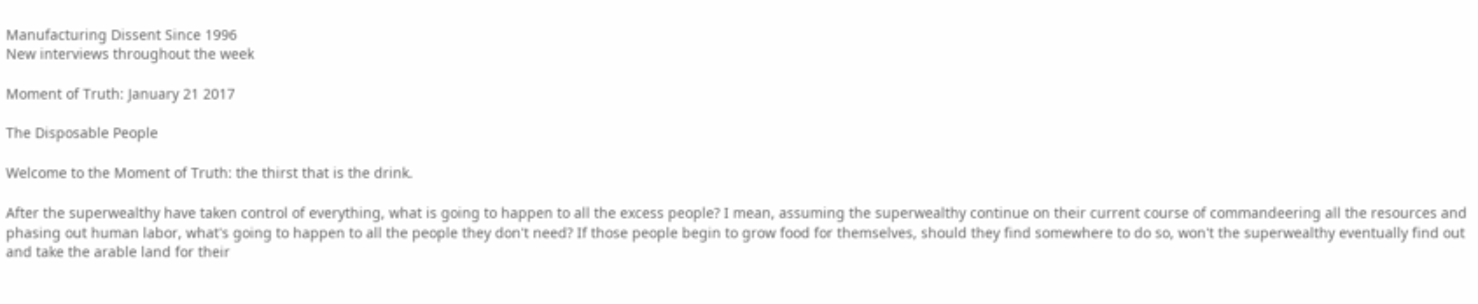Manufacturing Dissent Since 1996
New interviews throughout the week

Moment of Truth: January 21 2017

The Disposable People

Welcome to the Moment of Truth: the thirst that is the drink.

After the superwealthy have taken control of everything, what is going to happen to all the excess people? I mean, assuming the superwealthy continue on their current course of commandeering all the resources and phasing out human labor, what's going to happen to all the people they don't need? If those people begin to grow food for themselves, should they find somewhere to do so, won't the superwealthy eventually find out and take the arable land for their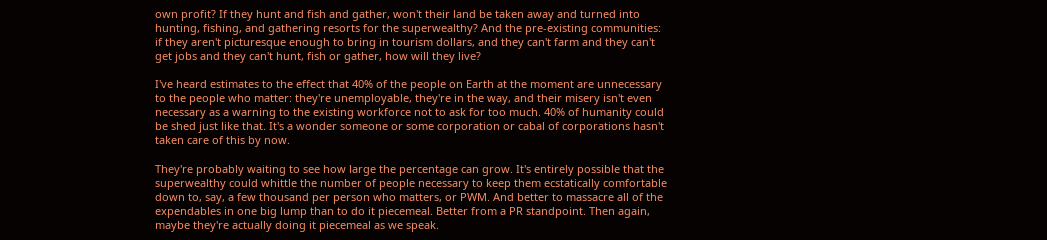own profit? If they hunt and fish and gather, won't their land be taken away and turned into hunting, fishing, and gathering resorts for the superwealthy? And the pre-existing communities: if they aren't picturesque enough to bring in tourism dollars, and they can't farm and they can't get jobs and they can't hunt, fish or gather, how will they live?

I've heard estimates to the effect that 40% of the people on Earth at the moment are unnecessary to the people who matter: they're unemployable, they're in the way, and their misery isn't even necessary as a warning to the existing workforce not to ask for too much. 40% of humanity could be shed just like that. It's a wonder someone or some corporation or cabal of corporations hasn't taken care of this by now.

They're probably waiting to see how large the percentage can grow. It's entirely possible that the superwealthy could whittle the number of people necessary to keep them ecstatically comfortable down to, say, a few thousand per person who matters, or PWM. And better to massacre all of the expendables in one big lump than to do it piecemeal. Better from a PR standpoint. Then again, maybe they're actually doing it piecemeal as we speak.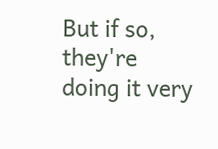But if so, they're doing it very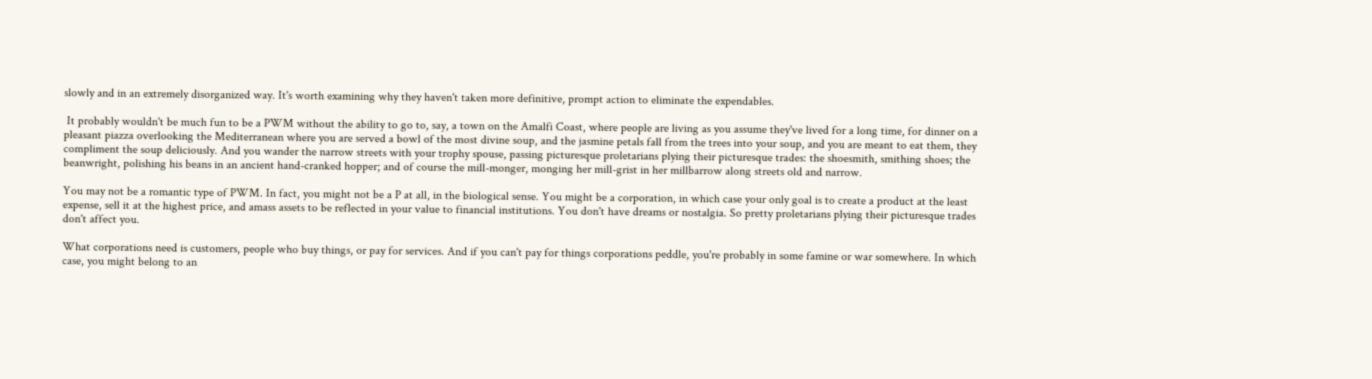slowly and in an extremely disorganized way. It's worth examining why they haven't taken more definitive, prompt action to eliminate the expendables.

 It probably wouldn't be much fun to be a PWM without the ability to go to, say, a town on the Amalfi Coast, where people are living as you assume they've lived for a long time, for dinner on a pleasant piazza overlooking the Mediterranean where you are served a bowl of the most divine soup, and the jasmine petals fall from the trees into your soup, and you are meant to eat them, they compliment the soup deliciously. And you wander the narrow streets with your trophy spouse, passing picturesque proletarians plying their picturesque trades: the shoesmith, smithing shoes; the beanwright, polishing his beans in an ancient hand-cranked hopper; and of course the mill-monger, monging her mill-grist in her millbarrow along streets old and narrow.

You may not be a romantic type of PWM. In fact, you might not be a P at all, in the biological sense. You might be a corporation, in which case your only goal is to create a product at the least expense, sell it at the highest price, and amass assets to be reflected in your value to financial institutions. You don't have dreams or nostalgia. So pretty proletarians plying their picturesque trades don't affect you.

What corporations need is customers, people who buy things, or pay for services. And if you can't pay for things corporations peddle, you're probably in some famine or war somewhere. In which case, you might belong to an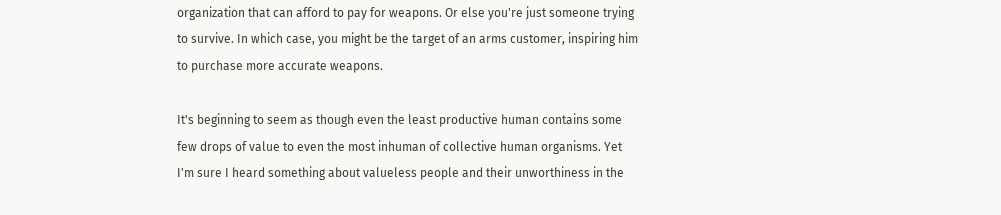organization that can afford to pay for weapons. Or else you're just someone trying to survive. In which case, you might be the target of an arms customer, inspiring him to purchase more accurate weapons.

It's beginning to seem as though even the least productive human contains some few drops of value to even the most inhuman of collective human organisms. Yet I'm sure I heard something about valueless people and their unworthiness in the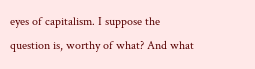eyes of capitalism. I suppose the question is, worthy of what? And what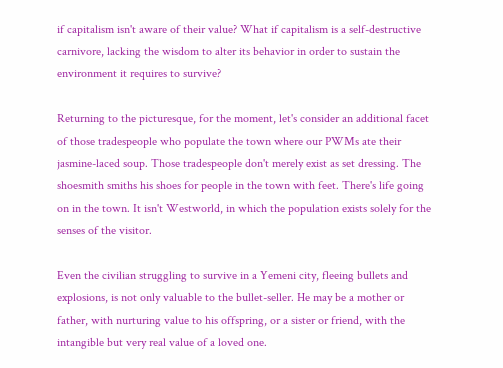if capitalism isn't aware of their value? What if capitalism is a self-destructive carnivore, lacking the wisdom to alter its behavior in order to sustain the environment it requires to survive?

Returning to the picturesque, for the moment, let's consider an additional facet of those tradespeople who populate the town where our PWMs ate their jasmine-laced soup. Those tradespeople don't merely exist as set dressing. The shoesmith smiths his shoes for people in the town with feet. There's life going on in the town. It isn't Westworld, in which the population exists solely for the senses of the visitor.

Even the civilian struggling to survive in a Yemeni city, fleeing bullets and explosions, is not only valuable to the bullet-seller. He may be a mother or father, with nurturing value to his offspring, or a sister or friend, with the intangible but very real value of a loved one.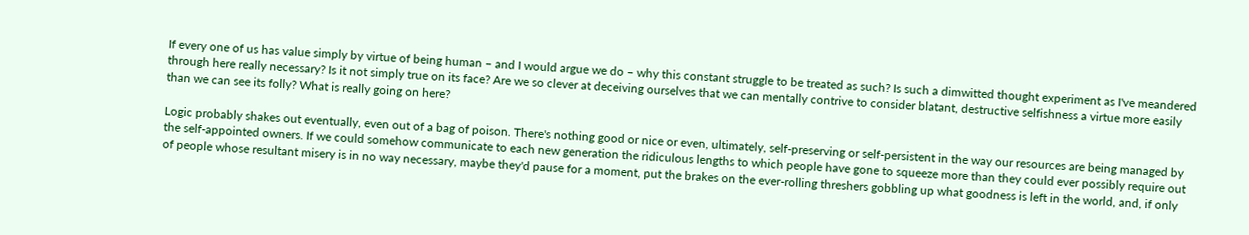If every one of us has value simply by virtue of being human – and I would argue we do – why this constant struggle to be treated as such? Is such a dimwitted thought experiment as I've meandered through here really necessary? Is it not simply true on its face? Are we so clever at deceiving ourselves that we can mentally contrive to consider blatant, destructive selfishness a virtue more easily than we can see its folly? What is really going on here?

Logic probably shakes out eventually, even out of a bag of poison. There's nothing good or nice or even, ultimately, self-preserving or self-persistent in the way our resources are being managed by the self-appointed owners. If we could somehow communicate to each new generation the ridiculous lengths to which people have gone to squeeze more than they could ever possibly require out of people whose resultant misery is in no way necessary, maybe they'd pause for a moment, put the brakes on the ever-rolling threshers gobbling up what goodness is left in the world, and, if only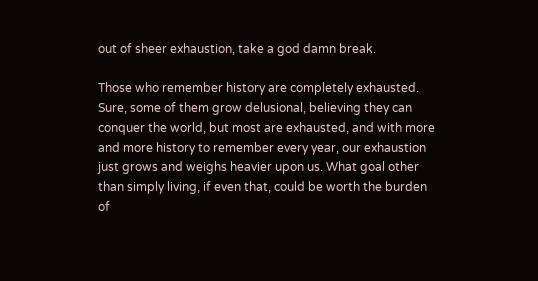out of sheer exhaustion, take a god damn break.

Those who remember history are completely exhausted. Sure, some of them grow delusional, believing they can conquer the world, but most are exhausted, and with more and more history to remember every year, our exhaustion just grows and weighs heavier upon us. What goal other than simply living, if even that, could be worth the burden of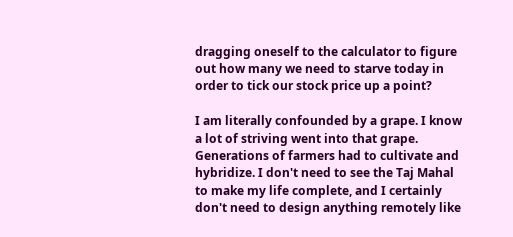dragging oneself to the calculator to figure out how many we need to starve today in order to tick our stock price up a point?

I am literally confounded by a grape. I know a lot of striving went into that grape. Generations of farmers had to cultivate and hybridize. I don't need to see the Taj Mahal to make my life complete, and I certainly don't need to design anything remotely like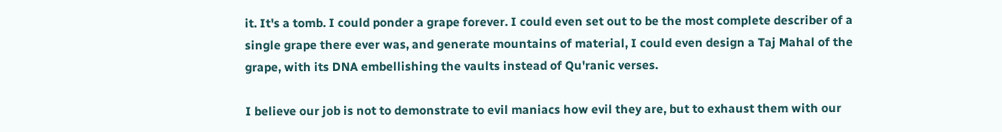it. It's a tomb. I could ponder a grape forever. I could even set out to be the most complete describer of a single grape there ever was, and generate mountains of material, I could even design a Taj Mahal of the grape, with its DNA embellishing the vaults instead of Qu'ranic verses.

I believe our job is not to demonstrate to evil maniacs how evil they are, but to exhaust them with our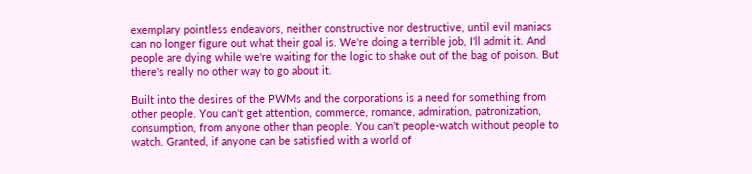exemplary pointless endeavors, neither constructive nor destructive, until evil maniacs can no longer figure out what their goal is. We're doing a terrible job, I'll admit it. And people are dying while we're waiting for the logic to shake out of the bag of poison. But there's really no other way to go about it.

Built into the desires of the PWMs and the corporations is a need for something from other people. You can't get attention, commerce, romance, admiration, patronization, consumption, from anyone other than people. You can't people-watch without people to watch. Granted, if anyone can be satisfied with a world of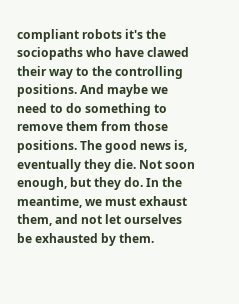compliant robots it's the sociopaths who have clawed their way to the controlling positions. And maybe we need to do something to remove them from those positions. The good news is, eventually they die. Not soon enough, but they do. In the meantime, we must exhaust them, and not let ourselves be exhausted by them.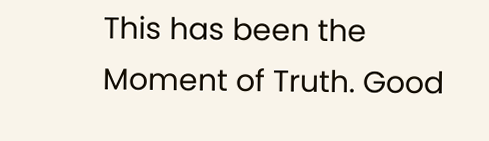This has been the Moment of Truth. Good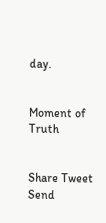day.


Moment of Truth


Share Tweet Send